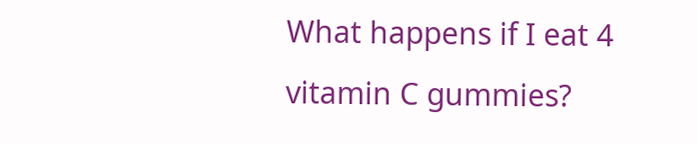What happens if I eat 4 vitamin C gummies?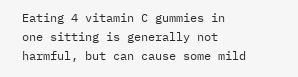Eating 4 vitamin C gummies in one sitting is generally not harmful, but can cause some mild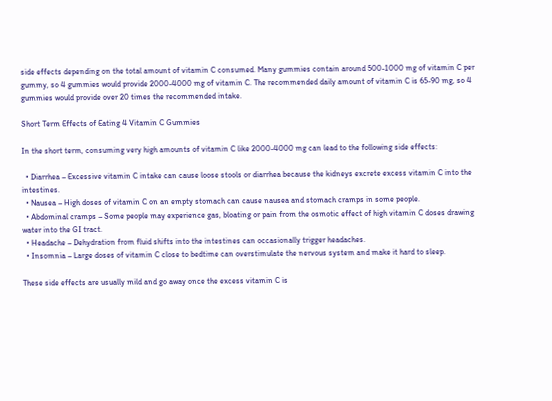side effects depending on the total amount of vitamin C consumed. Many gummies contain around 500-1000 mg of vitamin C per gummy, so 4 gummies would provide 2000-4000 mg of vitamin C. The recommended daily amount of vitamin C is 65-90 mg, so 4 gummies would provide over 20 times the recommended intake.

Short Term Effects of Eating 4 Vitamin C Gummies

In the short term, consuming very high amounts of vitamin C like 2000-4000 mg can lead to the following side effects:

  • Diarrhea – Excessive vitamin C intake can cause loose stools or diarrhea because the kidneys excrete excess vitamin C into the intestines.
  • Nausea – High doses of vitamin C on an empty stomach can cause nausea and stomach cramps in some people.
  • Abdominal cramps – Some people may experience gas, bloating or pain from the osmotic effect of high vitamin C doses drawing water into the GI tract.
  • Headache – Dehydration from fluid shifts into the intestines can occasionally trigger headaches.
  • Insomnia – Large doses of vitamin C close to bedtime can overstimulate the nervous system and make it hard to sleep.

These side effects are usually mild and go away once the excess vitamin C is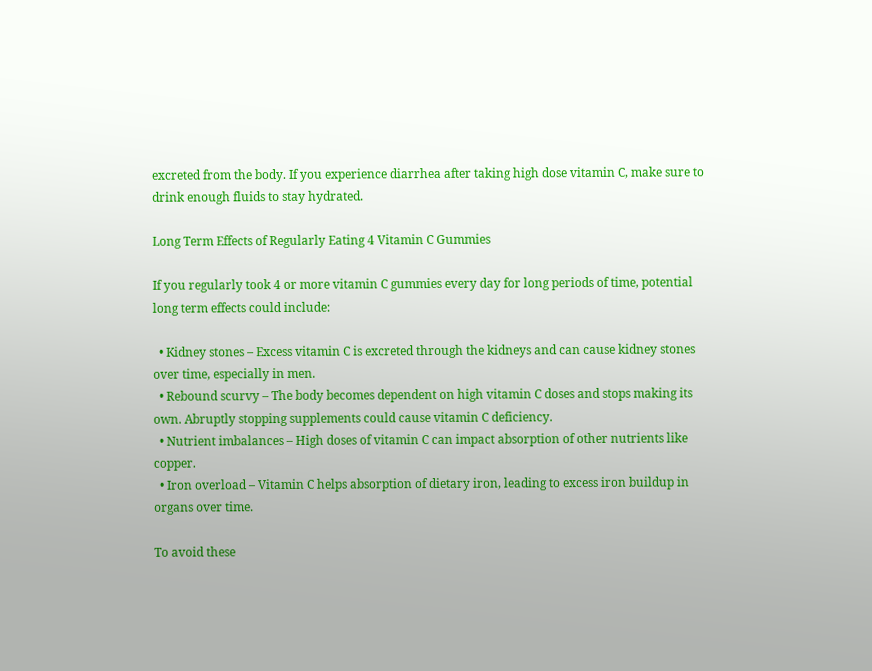excreted from the body. If you experience diarrhea after taking high dose vitamin C, make sure to drink enough fluids to stay hydrated.

Long Term Effects of Regularly Eating 4 Vitamin C Gummies

If you regularly took 4 or more vitamin C gummies every day for long periods of time, potential long term effects could include:

  • Kidney stones – Excess vitamin C is excreted through the kidneys and can cause kidney stones over time, especially in men.
  • Rebound scurvy – The body becomes dependent on high vitamin C doses and stops making its own. Abruptly stopping supplements could cause vitamin C deficiency.
  • Nutrient imbalances – High doses of vitamin C can impact absorption of other nutrients like copper.
  • Iron overload – Vitamin C helps absorption of dietary iron, leading to excess iron buildup in organs over time.

To avoid these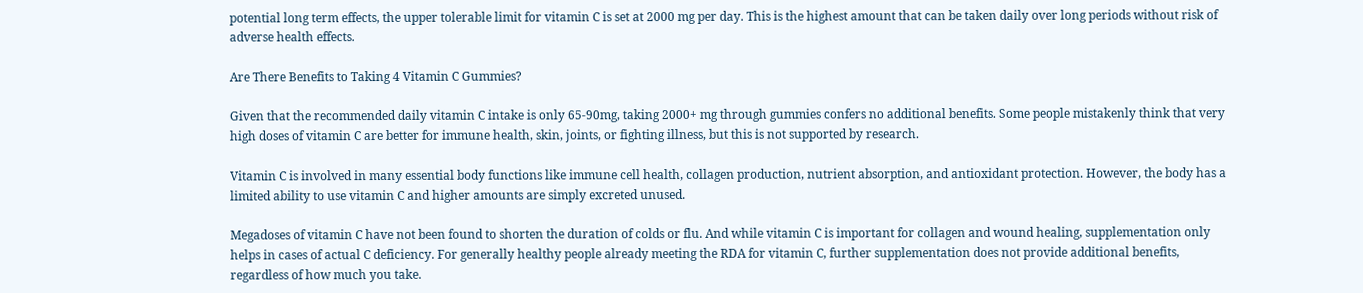potential long term effects, the upper tolerable limit for vitamin C is set at 2000 mg per day. This is the highest amount that can be taken daily over long periods without risk of adverse health effects.

Are There Benefits to Taking 4 Vitamin C Gummies?

Given that the recommended daily vitamin C intake is only 65-90mg, taking 2000+ mg through gummies confers no additional benefits. Some people mistakenly think that very high doses of vitamin C are better for immune health, skin, joints, or fighting illness, but this is not supported by research.

Vitamin C is involved in many essential body functions like immune cell health, collagen production, nutrient absorption, and antioxidant protection. However, the body has a limited ability to use vitamin C and higher amounts are simply excreted unused.

Megadoses of vitamin C have not been found to shorten the duration of colds or flu. And while vitamin C is important for collagen and wound healing, supplementation only helps in cases of actual C deficiency. For generally healthy people already meeting the RDA for vitamin C, further supplementation does not provide additional benefits, regardless of how much you take.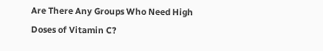Are There Any Groups Who Need High Doses of Vitamin C?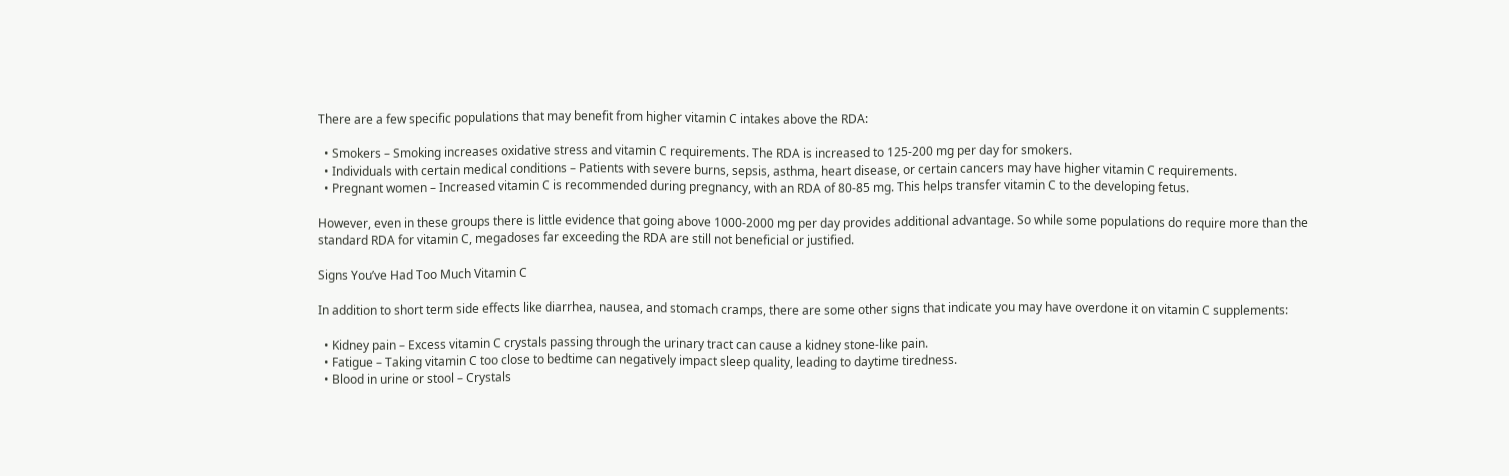There are a few specific populations that may benefit from higher vitamin C intakes above the RDA:

  • Smokers – Smoking increases oxidative stress and vitamin C requirements. The RDA is increased to 125-200 mg per day for smokers.
  • Individuals with certain medical conditions – Patients with severe burns, sepsis, asthma, heart disease, or certain cancers may have higher vitamin C requirements.
  • Pregnant women – Increased vitamin C is recommended during pregnancy, with an RDA of 80-85 mg. This helps transfer vitamin C to the developing fetus.

However, even in these groups there is little evidence that going above 1000-2000 mg per day provides additional advantage. So while some populations do require more than the standard RDA for vitamin C, megadoses far exceeding the RDA are still not beneficial or justified.

Signs You’ve Had Too Much Vitamin C

In addition to short term side effects like diarrhea, nausea, and stomach cramps, there are some other signs that indicate you may have overdone it on vitamin C supplements:

  • Kidney pain – Excess vitamin C crystals passing through the urinary tract can cause a kidney stone-like pain.
  • Fatigue – Taking vitamin C too close to bedtime can negatively impact sleep quality, leading to daytime tiredness.
  • Blood in urine or stool – Crystals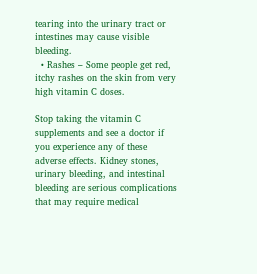tearing into the urinary tract or intestines may cause visible bleeding.
  • Rashes – Some people get red, itchy rashes on the skin from very high vitamin C doses.

Stop taking the vitamin C supplements and see a doctor if you experience any of these adverse effects. Kidney stones, urinary bleeding, and intestinal bleeding are serious complications that may require medical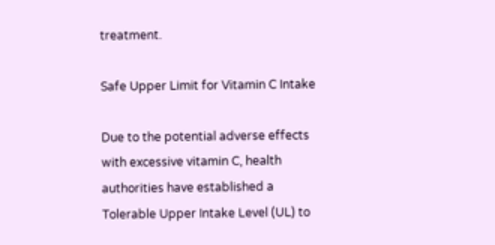treatment.

Safe Upper Limit for Vitamin C Intake

Due to the potential adverse effects with excessive vitamin C, health authorities have established a Tolerable Upper Intake Level (UL) to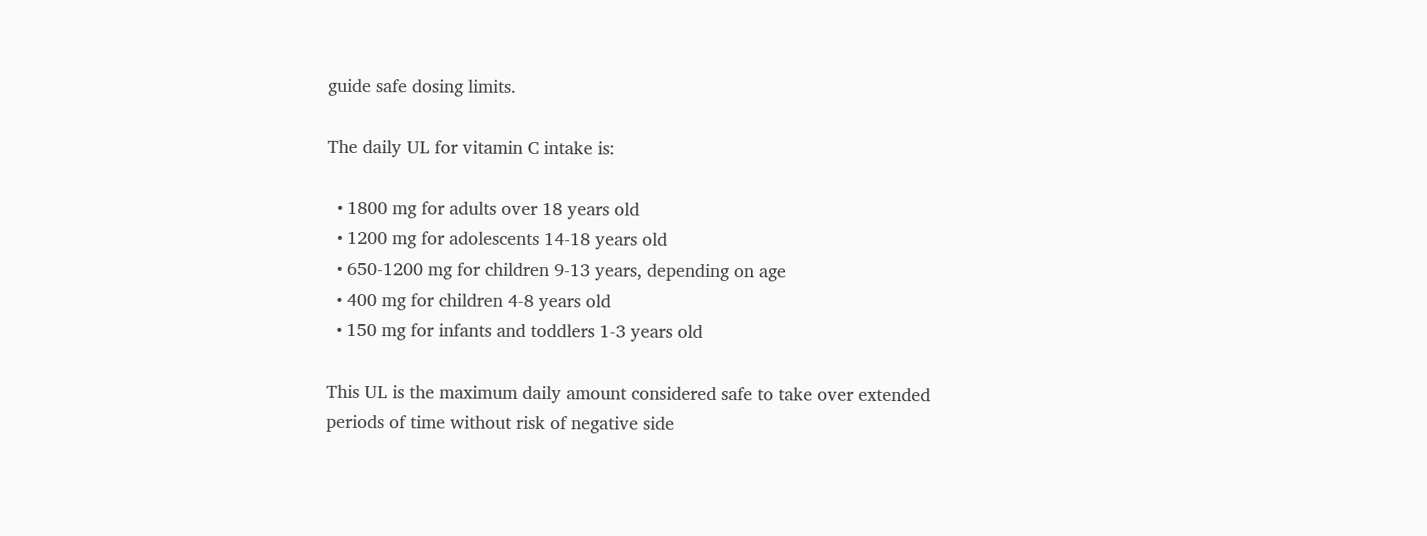guide safe dosing limits.

The daily UL for vitamin C intake is:

  • 1800 mg for adults over 18 years old
  • 1200 mg for adolescents 14-18 years old
  • 650-1200 mg for children 9-13 years, depending on age
  • 400 mg for children 4-8 years old
  • 150 mg for infants and toddlers 1-3 years old

This UL is the maximum daily amount considered safe to take over extended periods of time without risk of negative side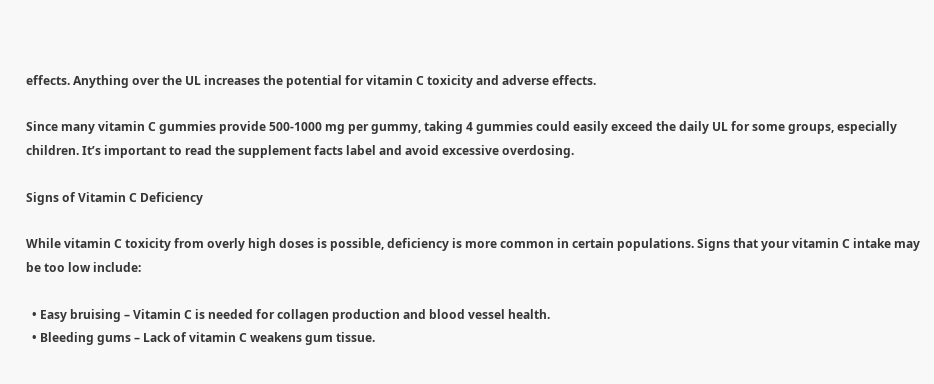effects. Anything over the UL increases the potential for vitamin C toxicity and adverse effects.

Since many vitamin C gummies provide 500-1000 mg per gummy, taking 4 gummies could easily exceed the daily UL for some groups, especially children. It’s important to read the supplement facts label and avoid excessive overdosing.

Signs of Vitamin C Deficiency

While vitamin C toxicity from overly high doses is possible, deficiency is more common in certain populations. Signs that your vitamin C intake may be too low include:

  • Easy bruising – Vitamin C is needed for collagen production and blood vessel health.
  • Bleeding gums – Lack of vitamin C weakens gum tissue.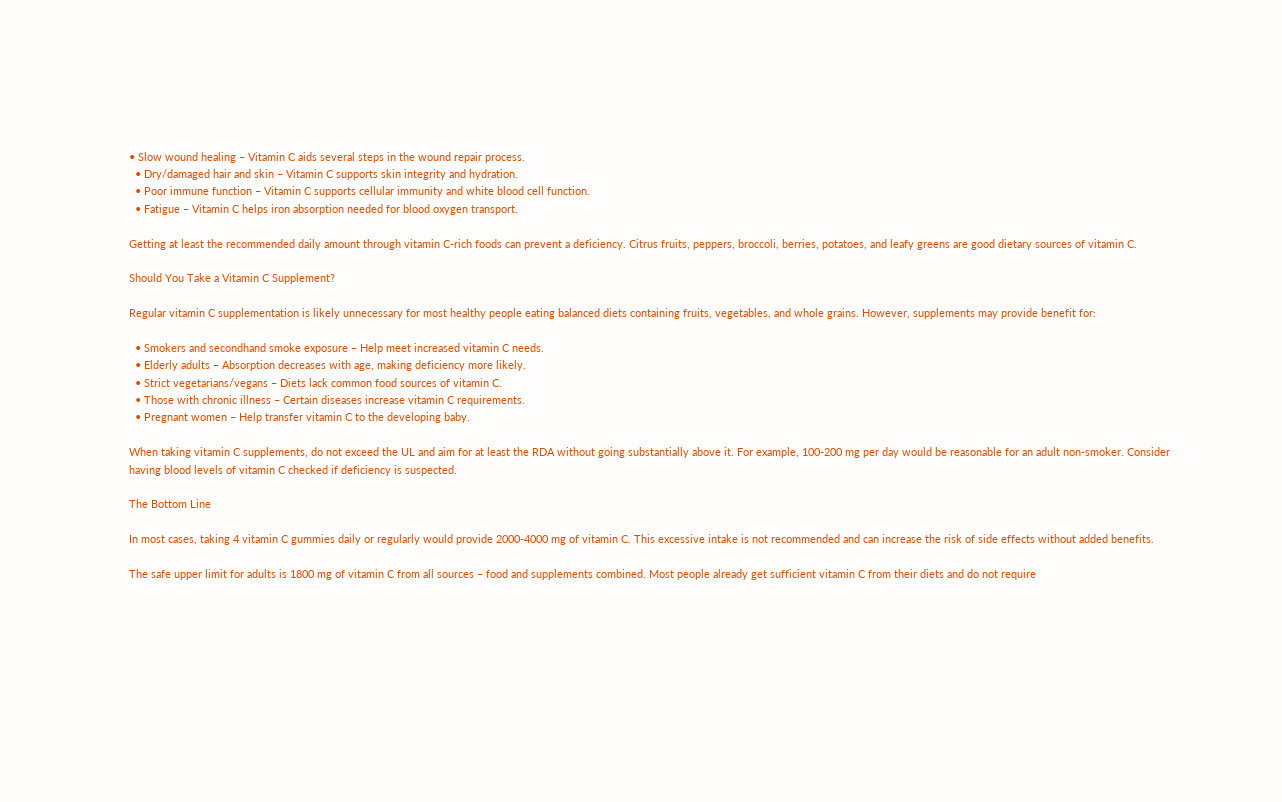• Slow wound healing – Vitamin C aids several steps in the wound repair process.
  • Dry/damaged hair and skin – Vitamin C supports skin integrity and hydration.
  • Poor immune function – Vitamin C supports cellular immunity and white blood cell function.
  • Fatigue – Vitamin C helps iron absorption needed for blood oxygen transport.

Getting at least the recommended daily amount through vitamin C-rich foods can prevent a deficiency. Citrus fruits, peppers, broccoli, berries, potatoes, and leafy greens are good dietary sources of vitamin C.

Should You Take a Vitamin C Supplement?

Regular vitamin C supplementation is likely unnecessary for most healthy people eating balanced diets containing fruits, vegetables, and whole grains. However, supplements may provide benefit for:

  • Smokers and secondhand smoke exposure – Help meet increased vitamin C needs.
  • Elderly adults – Absorption decreases with age, making deficiency more likely.
  • Strict vegetarians/vegans – Diets lack common food sources of vitamin C.
  • Those with chronic illness – Certain diseases increase vitamin C requirements.
  • Pregnant women – Help transfer vitamin C to the developing baby.

When taking vitamin C supplements, do not exceed the UL and aim for at least the RDA without going substantially above it. For example, 100-200 mg per day would be reasonable for an adult non-smoker. Consider having blood levels of vitamin C checked if deficiency is suspected.

The Bottom Line

In most cases, taking 4 vitamin C gummies daily or regularly would provide 2000-4000 mg of vitamin C. This excessive intake is not recommended and can increase the risk of side effects without added benefits.

The safe upper limit for adults is 1800 mg of vitamin C from all sources – food and supplements combined. Most people already get sufficient vitamin C from their diets and do not require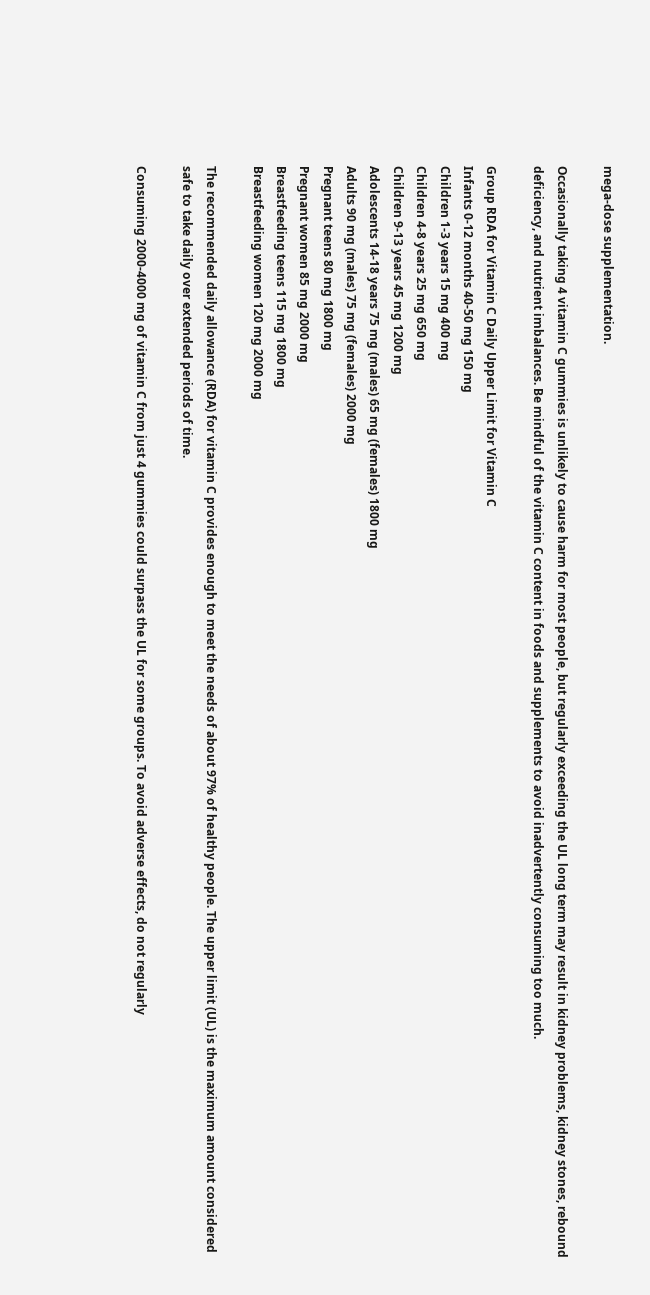mega-dose supplementation.

Occasionally taking 4 vitamin C gummies is unlikely to cause harm for most people, but regularly exceeding the UL long term may result in kidney problems, kidney stones, rebound deficiency, and nutrient imbalances. Be mindful of the vitamin C content in foods and supplements to avoid inadvertently consuming too much.

Group RDA for Vitamin C Daily Upper Limit for Vitamin C
Infants 0-12 months 40-50 mg 150 mg
Children 1-3 years 15 mg 400 mg
Children 4-8 years 25 mg 650 mg
Children 9-13 years 45 mg 1200 mg
Adolescents 14-18 years 75 mg (males) 65 mg (females) 1800 mg
Adults 90 mg (males) 75 mg (females) 2000 mg
Pregnant teens 80 mg 1800 mg
Pregnant women 85 mg 2000 mg
Breastfeeding teens 115 mg 1800 mg
Breastfeeding women 120 mg 2000 mg

The recommended daily allowance (RDA) for vitamin C provides enough to meet the needs of about 97% of healthy people. The upper limit (UL) is the maximum amount considered safe to take daily over extended periods of time.

Consuming 2000-4000 mg of vitamin C from just 4 gummies could surpass the UL for some groups. To avoid adverse effects, do not regularly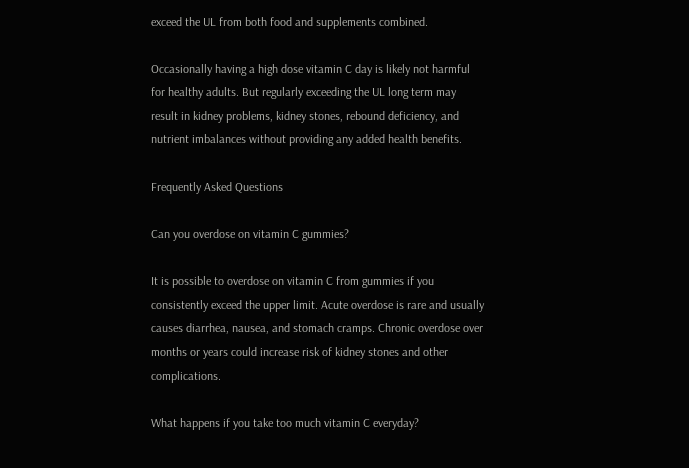exceed the UL from both food and supplements combined.

Occasionally having a high dose vitamin C day is likely not harmful for healthy adults. But regularly exceeding the UL long term may result in kidney problems, kidney stones, rebound deficiency, and nutrient imbalances without providing any added health benefits.

Frequently Asked Questions

Can you overdose on vitamin C gummies?

It is possible to overdose on vitamin C from gummies if you consistently exceed the upper limit. Acute overdose is rare and usually causes diarrhea, nausea, and stomach cramps. Chronic overdose over months or years could increase risk of kidney stones and other complications.

What happens if you take too much vitamin C everyday?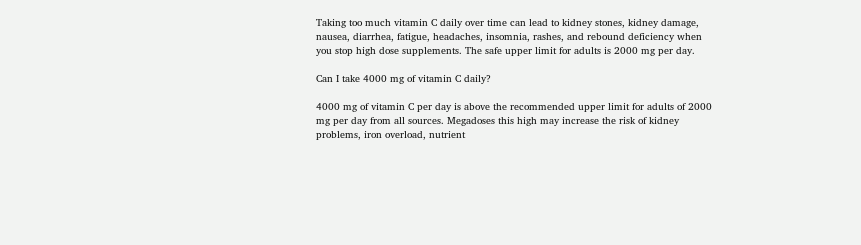Taking too much vitamin C daily over time can lead to kidney stones, kidney damage, nausea, diarrhea, fatigue, headaches, insomnia, rashes, and rebound deficiency when you stop high dose supplements. The safe upper limit for adults is 2000 mg per day.

Can I take 4000 mg of vitamin C daily?

4000 mg of vitamin C per day is above the recommended upper limit for adults of 2000 mg per day from all sources. Megadoses this high may increase the risk of kidney problems, iron overload, nutrient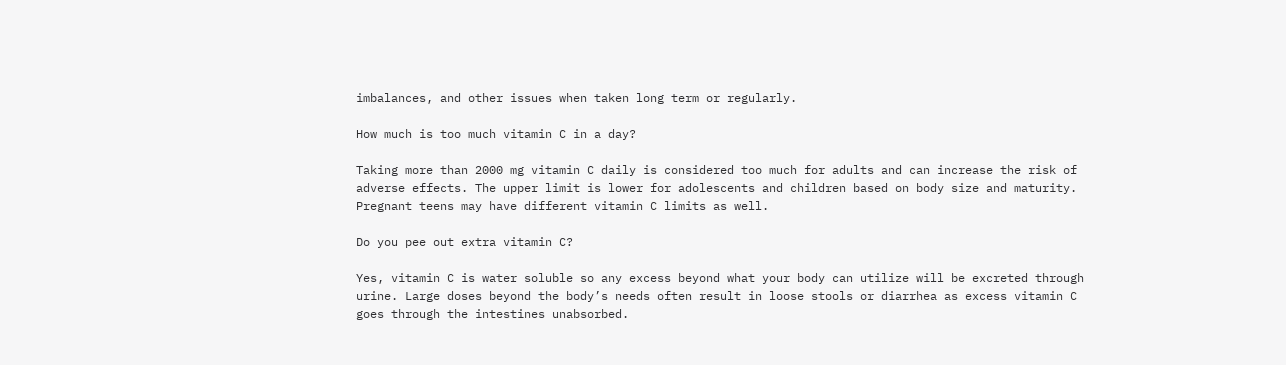imbalances, and other issues when taken long term or regularly.

How much is too much vitamin C in a day?

Taking more than 2000 mg vitamin C daily is considered too much for adults and can increase the risk of adverse effects. The upper limit is lower for adolescents and children based on body size and maturity. Pregnant teens may have different vitamin C limits as well.

Do you pee out extra vitamin C?

Yes, vitamin C is water soluble so any excess beyond what your body can utilize will be excreted through urine. Large doses beyond the body’s needs often result in loose stools or diarrhea as excess vitamin C goes through the intestines unabsorbed.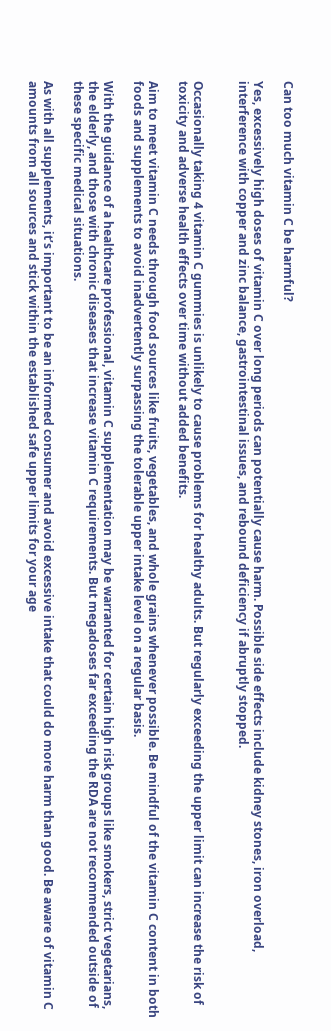Can too much vitamin C be harmful?

Yes, excessively high doses of vitamin C over long periods can potentially cause harm. Possible side effects include kidney stones, iron overload, interference with copper and zinc balance, gastrointestinal issues, and rebound deficiency if abruptly stopped.


Occasionally taking 4 vitamin C gummies is unlikely to cause problems for healthy adults. But regularly exceeding the upper limit can increase the risk of toxicity and adverse health effects over time without added benefits.

Aim to meet vitamin C needs through food sources like fruits, vegetables, and whole grains whenever possible. Be mindful of the vitamin C content in both foods and supplements to avoid inadvertently surpassing the tolerable upper intake level on a regular basis.

With the guidance of a healthcare professional, vitamin C supplementation may be warranted for certain high risk groups like smokers, strict vegetarians, the elderly, and those with chronic diseases that increase vitamin C requirements. But megadoses far exceeding the RDA are not recommended outside of these specific medical situations.

As with all supplements, it’s important to be an informed consumer and avoid excessive intake that could do more harm than good. Be aware of vitamin C amounts from all sources and stick within the established safe upper limits for your age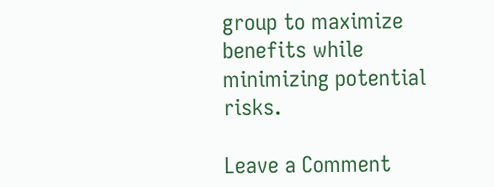group to maximize benefits while minimizing potential risks.

Leave a Comment